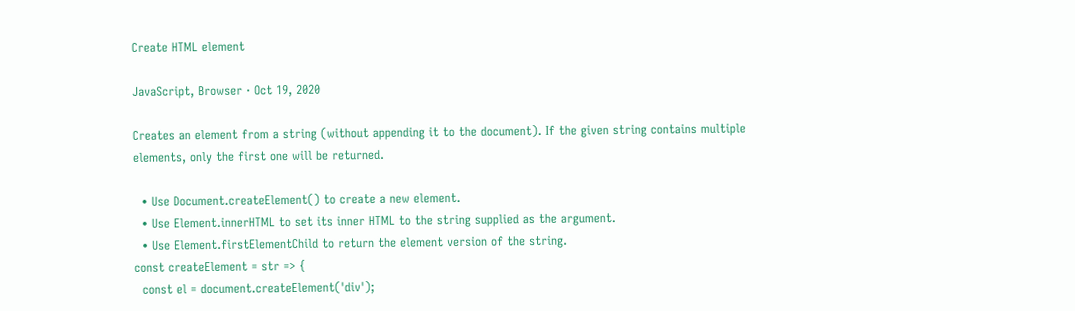Create HTML element

JavaScript, Browser · Oct 19, 2020

Creates an element from a string (without appending it to the document). If the given string contains multiple elements, only the first one will be returned.

  • Use Document.createElement() to create a new element.
  • Use Element.innerHTML to set its inner HTML to the string supplied as the argument.
  • Use Element.firstElementChild to return the element version of the string.
const createElement = str => {
  const el = document.createElement('div');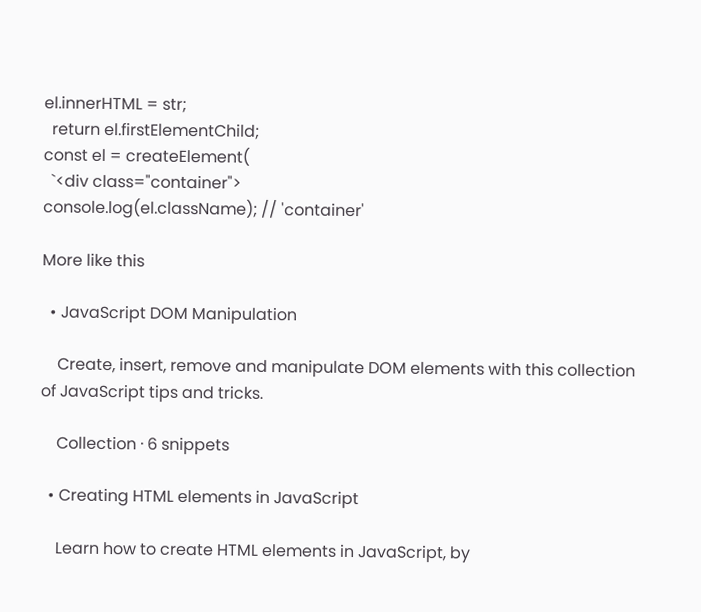el.innerHTML = str;
  return el.firstElementChild;
const el = createElement(
  `<div class="container">
console.log(el.className); // 'container'

More like this

  • JavaScript DOM Manipulation

    Create, insert, remove and manipulate DOM elements with this collection of JavaScript tips and tricks.

    Collection · 6 snippets

  • Creating HTML elements in JavaScript

    Learn how to create HTML elements in JavaScript, by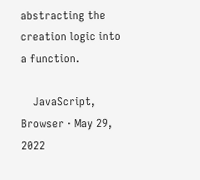abstracting the creation logic into a function.

    JavaScript, Browser · May 29, 2022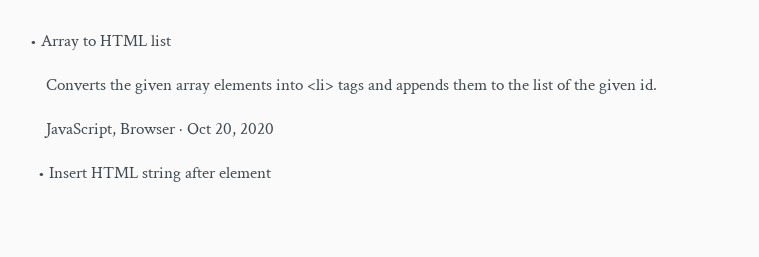• Array to HTML list

    Converts the given array elements into <li> tags and appends them to the list of the given id.

    JavaScript, Browser · Oct 20, 2020

  • Insert HTML string after element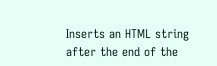Inserts an HTML string after the end of the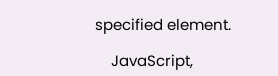specified element.

    JavaScript,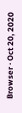Browser · Oct 20, 2020